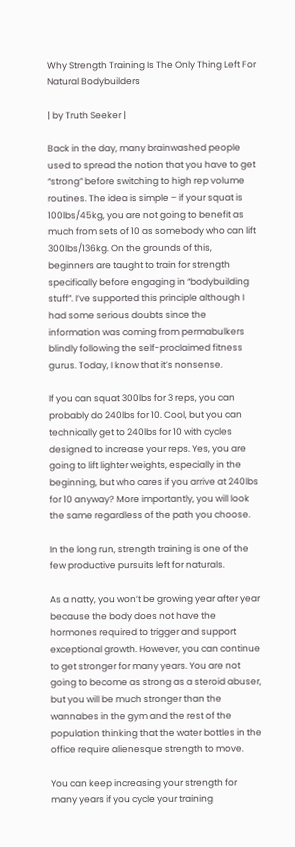Why Strength Training Is The Only Thing Left For Natural Bodybuilders

| by Truth Seeker |

Back in the day, many brainwashed people used to spread the notion that you have to get “strong” before switching to high rep volume routines. The idea is simple – if your squat is 100lbs/45kg, you are not going to benefit as much from sets of 10 as somebody who can lift 300lbs/136kg. On the grounds of this, beginners are taught to train for strength specifically before engaging in “bodybuilding stuff”. I’ve supported this principle although I had some serious doubts since the information was coming from permabulkers blindly following the self-proclaimed fitness gurus. Today, I know that it’s nonsense.

If you can squat 300lbs for 3 reps, you can probably do 240lbs for 10. Cool, but you can technically get to 240lbs for 10 with cycles designed to increase your reps. Yes, you are going to lift lighter weights, especially in the beginning, but who cares if you arrive at 240lbs for 10 anyway? More importantly, you will look the same regardless of the path you choose.

In the long run, strength training is one of the few productive pursuits left for naturals.

As a natty, you won’t be growing year after year because the body does not have the hormones required to trigger and support exceptional growth. However, you can continue to get stronger for many years. You are not going to become as strong as a steroid abuser, but you will be much stronger than the wannabes in the gym and the rest of the population thinking that the water bottles in the office require alienesque strength to move.

You can keep increasing your strength for many years if you cycle your training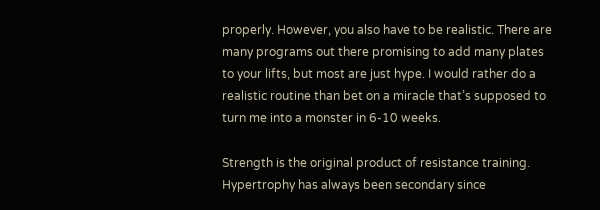properly. However, you also have to be realistic. There are many programs out there promising to add many plates to your lifts, but most are just hype. I would rather do a realistic routine than bet on a miracle that’s supposed to turn me into a monster in 6-10 weeks.

Strength is the original product of resistance training. Hypertrophy has always been secondary since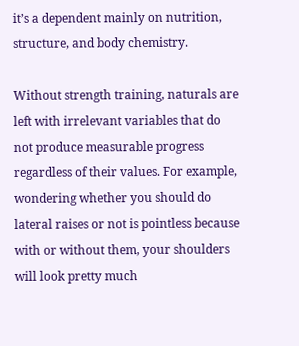it’s a dependent mainly on nutrition, structure, and body chemistry.

Without strength training, naturals are left with irrelevant variables that do not produce measurable progress regardless of their values. For example, wondering whether you should do lateral raises or not is pointless because with or without them, your shoulders will look pretty much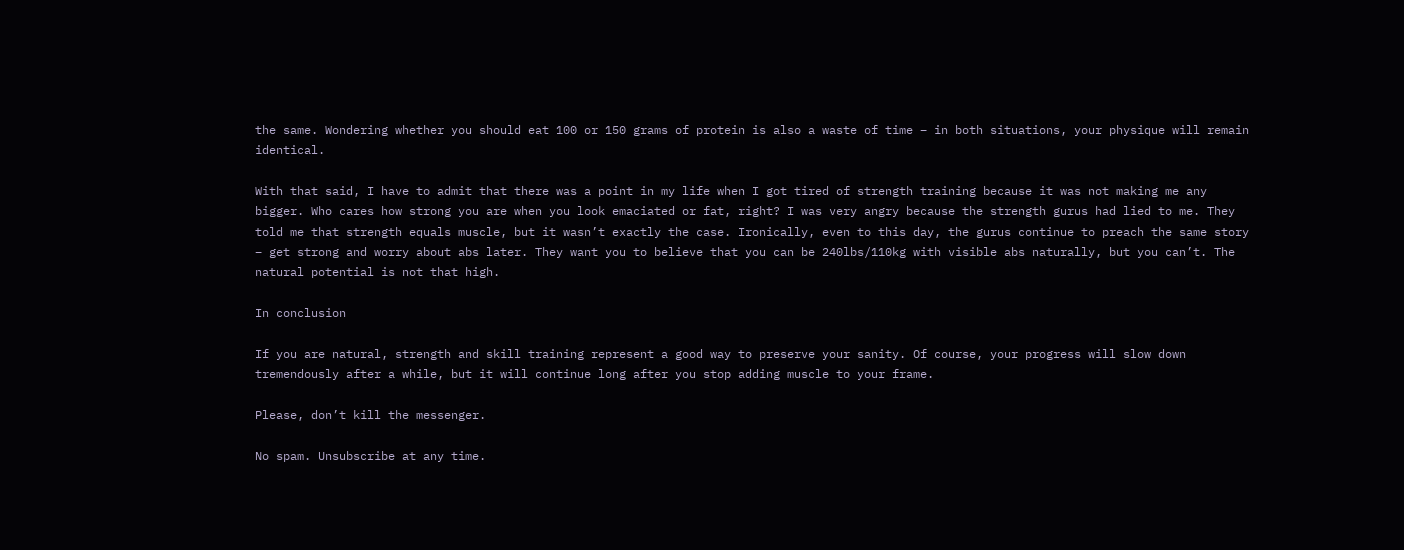the same. Wondering whether you should eat 100 or 150 grams of protein is also a waste of time – in both situations, your physique will remain identical.

With that said, I have to admit that there was a point in my life when I got tired of strength training because it was not making me any bigger. Who cares how strong you are when you look emaciated or fat, right? I was very angry because the strength gurus had lied to me. They told me that strength equals muscle, but it wasn’t exactly the case. Ironically, even to this day, the gurus continue to preach the same story – get strong and worry about abs later. They want you to believe that you can be 240lbs/110kg with visible abs naturally, but you can’t. The natural potential is not that high.

In conclusion

If you are natural, strength and skill training represent a good way to preserve your sanity. Of course, your progress will slow down tremendously after a while, but it will continue long after you stop adding muscle to your frame.

Please, don’t kill the messenger.

No spam. Unsubscribe at any time.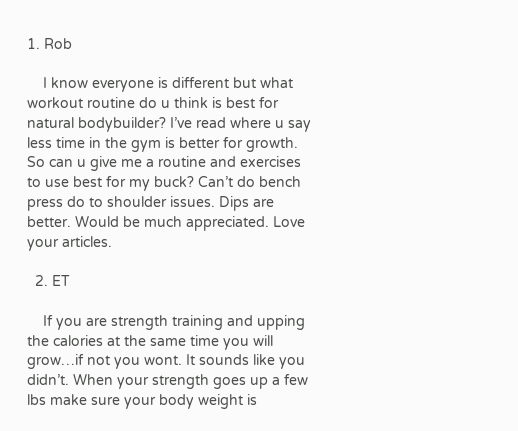1. Rob

    I know everyone is different but what workout routine do u think is best for natural bodybuilder? I’ve read where u say less time in the gym is better for growth. So can u give me a routine and exercises to use best for my buck? Can’t do bench press do to shoulder issues. Dips are better. Would be much appreciated. Love your articles.

  2. ET

    If you are strength training and upping the calories at the same time you will grow…if not you wont. It sounds like you didn’t. When your strength goes up a few lbs make sure your body weight is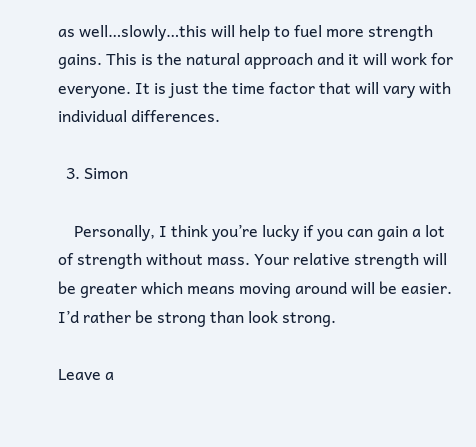as well…slowly…this will help to fuel more strength gains. This is the natural approach and it will work for everyone. It is just the time factor that will vary with individual differences.

  3. Simon

    Personally, I think you’re lucky if you can gain a lot of strength without mass. Your relative strength will be greater which means moving around will be easier. I’d rather be strong than look strong.

Leave a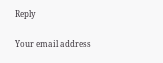Reply

Your email address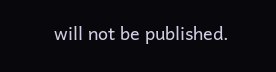will not be published.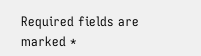Required fields are marked *